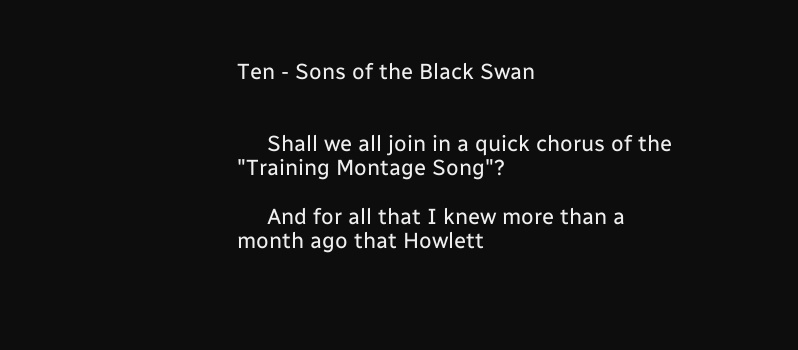Ten - Sons of the Black Swan


     Shall we all join in a quick chorus of the "Training Montage Song"?

     And for all that I knew more than a month ago that Howlett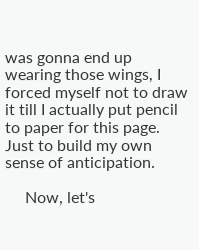was gonna end up wearing those wings, I forced myself not to draw it till I actually put pencil to paper for this page. Just to build my own sense of anticipation.

     Now, let's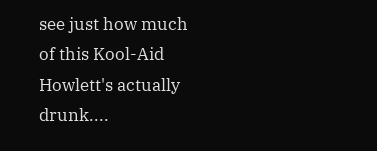see just how much of this Kool-Aid Howlett's actually drunk....